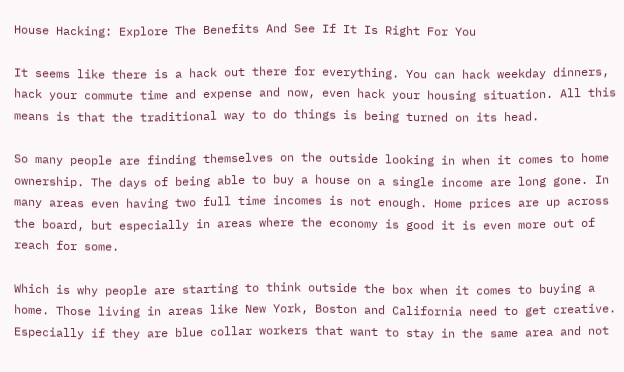House Hacking: Explore The Benefits And See If It Is Right For You

It seems like there is a hack out there for everything. You can hack weekday dinners, hack your commute time and expense and now, even hack your housing situation. All this means is that the traditional way to do things is being turned on its head.

So many people are finding themselves on the outside looking in when it comes to home ownership. The days of being able to buy a house on a single income are long gone. In many areas even having two full time incomes is not enough. Home prices are up across the board, but especially in areas where the economy is good it is even more out of reach for some.

Which is why people are starting to think outside the box when it comes to buying a home. Those living in areas like New York, Boston and California need to get creative. Especially if they are blue collar workers that want to stay in the same area and not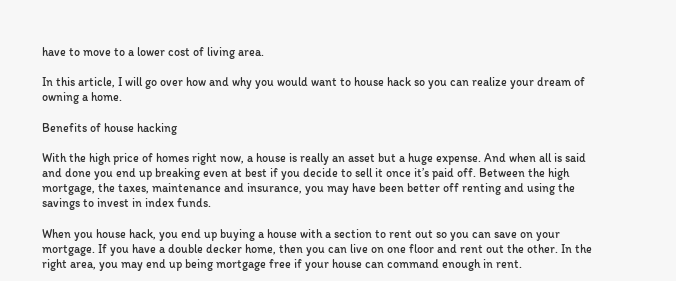have to move to a lower cost of living area.

In this article, I will go over how and why you would want to house hack so you can realize your dream of owning a home.

Benefits of house hacking

With the high price of homes right now, a house is really an asset but a huge expense. And when all is said and done you end up breaking even at best if you decide to sell it once it’s paid off. Between the high mortgage, the taxes, maintenance and insurance, you may have been better off renting and using the savings to invest in index funds.

When you house hack, you end up buying a house with a section to rent out so you can save on your mortgage. If you have a double decker home, then you can live on one floor and rent out the other. In the right area, you may end up being mortgage free if your house can command enough in rent.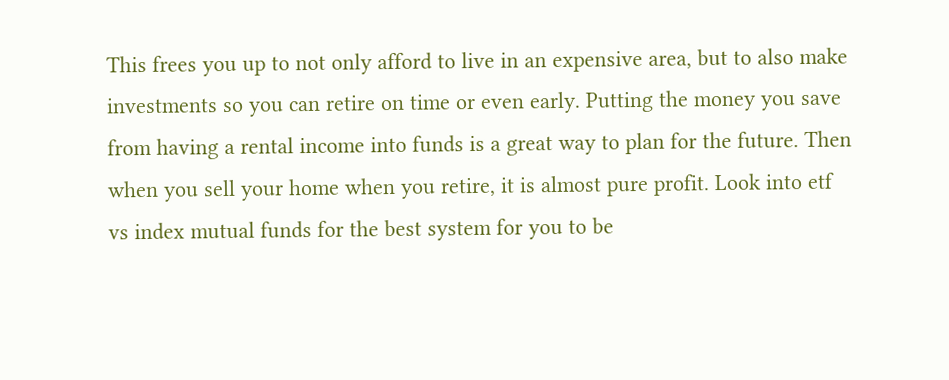This frees you up to not only afford to live in an expensive area, but to also make investments so you can retire on time or even early. Putting the money you save from having a rental income into funds is a great way to plan for the future. Then when you sell your home when you retire, it is almost pure profit. Look into etf vs index mutual funds for the best system for you to be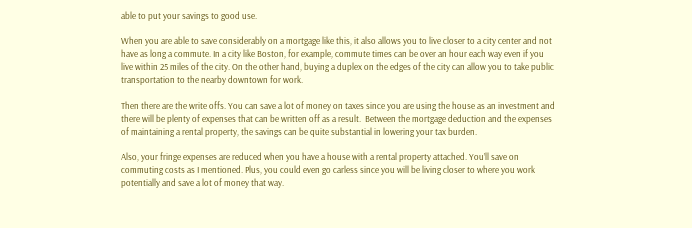able to put your savings to good use.

When you are able to save considerably on a mortgage like this, it also allows you to live closer to a city center and not have as long a commute. In a city like Boston, for example, commute times can be over an hour each way even if you live within 25 miles of the city. On the other hand, buying a duplex on the edges of the city can allow you to take public transportation to the nearby downtown for work.

Then there are the write offs. You can save a lot of money on taxes since you are using the house as an investment and there will be plenty of expenses that can be written off as a result.  Between the mortgage deduction and the expenses of maintaining a rental property, the savings can be quite substantial in lowering your tax burden.

Also, your fringe expenses are reduced when you have a house with a rental property attached. You’ll save on commuting costs as I mentioned. Plus, you could even go carless since you will be living closer to where you work potentially and save a lot of money that way.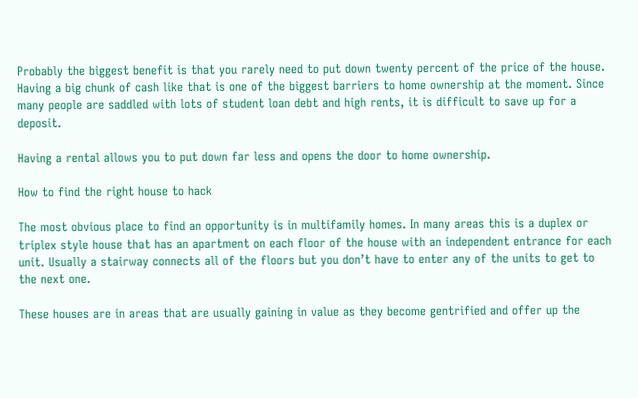Probably the biggest benefit is that you rarely need to put down twenty percent of the price of the house. Having a big chunk of cash like that is one of the biggest barriers to home ownership at the moment. Since many people are saddled with lots of student loan debt and high rents, it is difficult to save up for a deposit.

Having a rental allows you to put down far less and opens the door to home ownership.

How to find the right house to hack

The most obvious place to find an opportunity is in multifamily homes. In many areas this is a duplex or triplex style house that has an apartment on each floor of the house with an independent entrance for each unit. Usually a stairway connects all of the floors but you don’t have to enter any of the units to get to the next one.

These houses are in areas that are usually gaining in value as they become gentrified and offer up the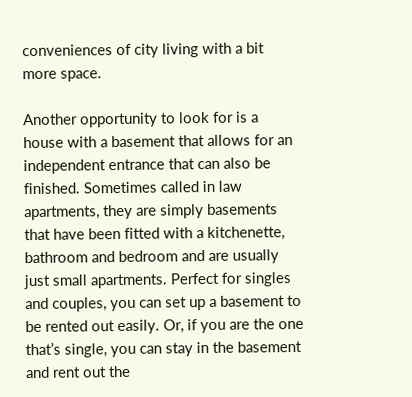conveniences of city living with a bit more space.

Another opportunity to look for is a house with a basement that allows for an independent entrance that can also be finished. Sometimes called in law apartments, they are simply basements that have been fitted with a kitchenette, bathroom and bedroom and are usually just small apartments. Perfect for singles and couples, you can set up a basement to be rented out easily. Or, if you are the one that’s single, you can stay in the basement and rent out the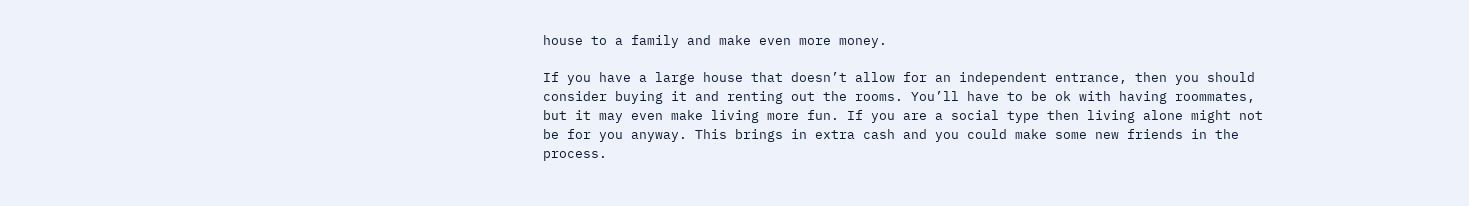house to a family and make even more money.

If you have a large house that doesn’t allow for an independent entrance, then you should consider buying it and renting out the rooms. You’ll have to be ok with having roommates, but it may even make living more fun. If you are a social type then living alone might not be for you anyway. This brings in extra cash and you could make some new friends in the process.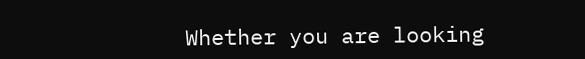Whether you are looking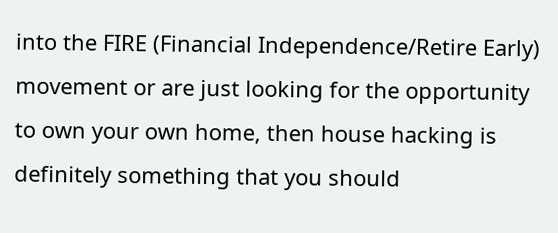into the FIRE (Financial Independence/Retire Early) movement or are just looking for the opportunity to own your own home, then house hacking is definitely something that you should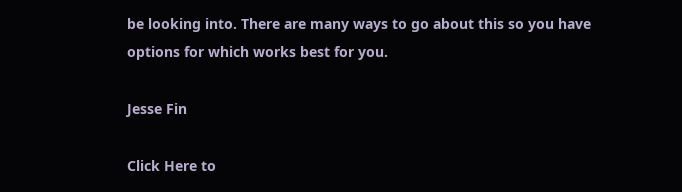be looking into. There are many ways to go about this so you have options for which works best for you.

Jesse Fin

Click Here to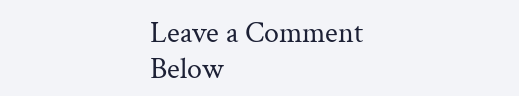Leave a Comment Below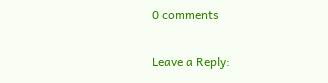0 comments

Leave a Reply: